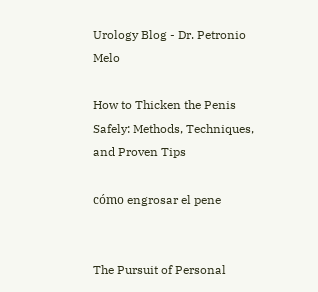Urology Blog - Dr. Petronio Melo

How to Thicken the Penis Safely: Methods, Techniques, and Proven Tips

cómo engrosar el pene


The Pursuit of Personal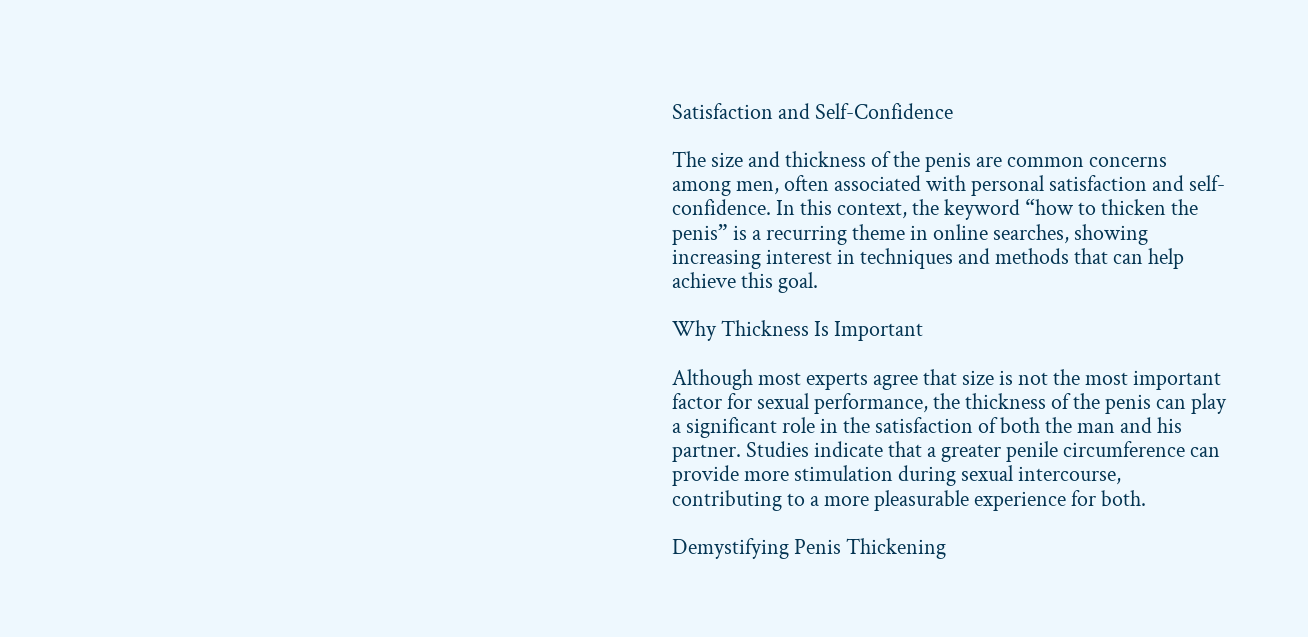Satisfaction and Self-Confidence

The size and thickness of the penis are common concerns among men, often associated with personal satisfaction and self-confidence. In this context, the keyword “how to thicken the penis” is a recurring theme in online searches, showing increasing interest in techniques and methods that can help achieve this goal.

Why Thickness Is Important

Although most experts agree that size is not the most important factor for sexual performance, the thickness of the penis can play a significant role in the satisfaction of both the man and his partner. Studies indicate that a greater penile circumference can provide more stimulation during sexual intercourse, contributing to a more pleasurable experience for both.

Demystifying Penis Thickening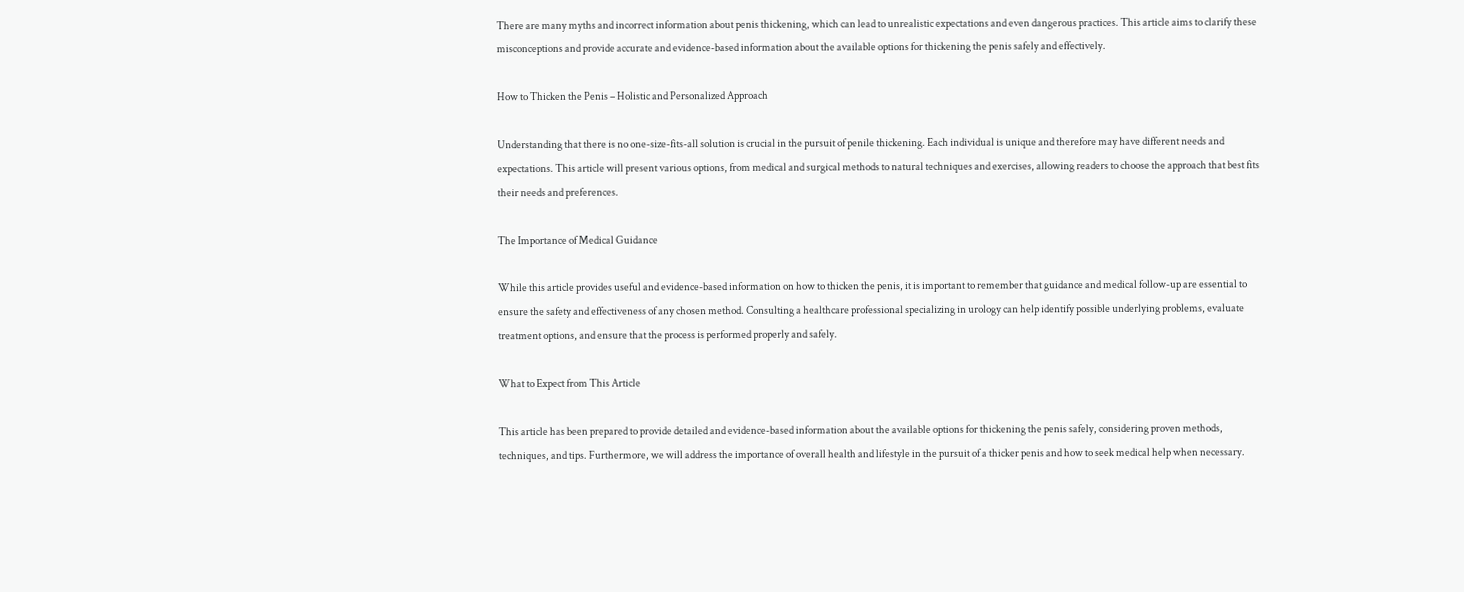There are many myths and incorrect information about penis thickening, which can lead to unrealistic expectations and even dangerous practices. This article aims to clarify these misconceptions and provide accurate and evidence-based information about the available options for thickening the penis safely and effectively.

How to Thicken the Penis – Holistic and Personalized Approach

Understanding that there is no one-size-fits-all solution is crucial in the pursuit of penile thickening. Each individual is unique and therefore may have different needs and expectations. This article will present various options, from medical and surgical methods to natural techniques and exercises, allowing readers to choose the approach that best fits their needs and preferences.

The Importance of Medical Guidance

While this article provides useful and evidence-based information on how to thicken the penis, it is important to remember that guidance and medical follow-up are essential to ensure the safety and effectiveness of any chosen method. Consulting a healthcare professional specializing in urology can help identify possible underlying problems, evaluate treatment options, and ensure that the process is performed properly and safely.

What to Expect from This Article

This article has been prepared to provide detailed and evidence-based information about the available options for thickening the penis safely, considering proven methods, techniques, and tips. Furthermore, we will address the importance of overall health and lifestyle in the pursuit of a thicker penis and how to seek medical help when necessary.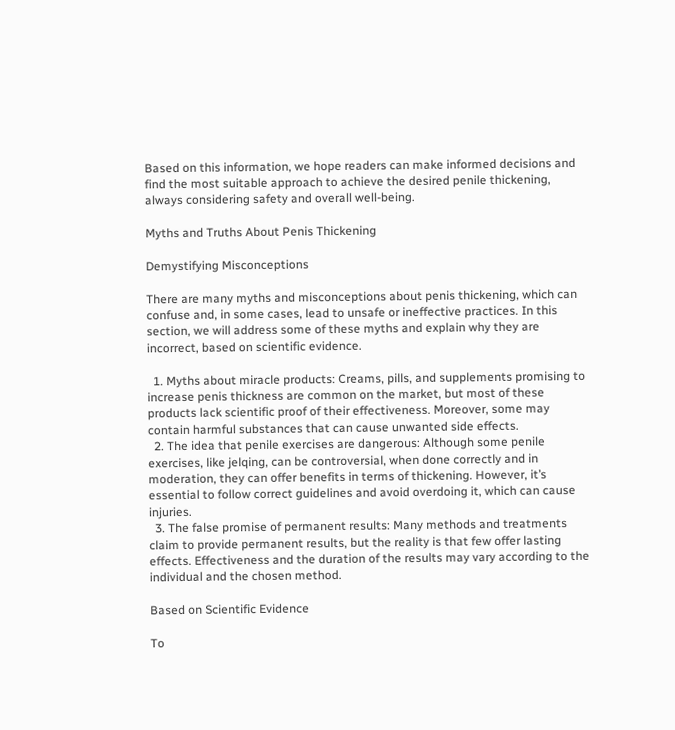Based on this information, we hope readers can make informed decisions and find the most suitable approach to achieve the desired penile thickening, always considering safety and overall well-being.

Myths and Truths About Penis Thickening

Demystifying Misconceptions

There are many myths and misconceptions about penis thickening, which can confuse and, in some cases, lead to unsafe or ineffective practices. In this section, we will address some of these myths and explain why they are incorrect, based on scientific evidence.

  1. Myths about miracle products: Creams, pills, and supplements promising to increase penis thickness are common on the market, but most of these products lack scientific proof of their effectiveness. Moreover, some may contain harmful substances that can cause unwanted side effects.
  2. The idea that penile exercises are dangerous: Although some penile exercises, like jelqing, can be controversial, when done correctly and in moderation, they can offer benefits in terms of thickening. However, it’s essential to follow correct guidelines and avoid overdoing it, which can cause injuries.
  3. The false promise of permanent results: Many methods and treatments claim to provide permanent results, but the reality is that few offer lasting effects. Effectiveness and the duration of the results may vary according to the individual and the chosen method.

Based on Scientific Evidence

To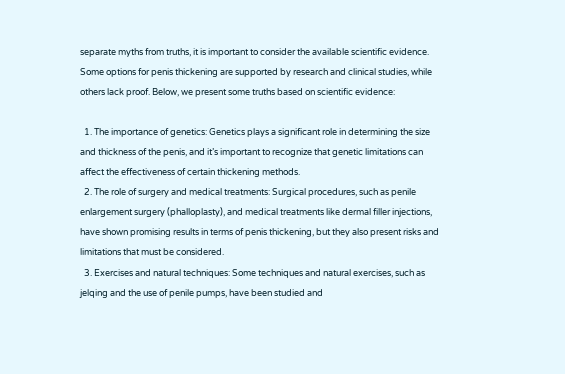separate myths from truths, it is important to consider the available scientific evidence. Some options for penis thickening are supported by research and clinical studies, while others lack proof. Below, we present some truths based on scientific evidence:

  1. The importance of genetics: Genetics plays a significant role in determining the size and thickness of the penis, and it’s important to recognize that genetic limitations can affect the effectiveness of certain thickening methods.
  2. The role of surgery and medical treatments: Surgical procedures, such as penile enlargement surgery (phalloplasty), and medical treatments like dermal filler injections, have shown promising results in terms of penis thickening, but they also present risks and limitations that must be considered.
  3. Exercises and natural techniques: Some techniques and natural exercises, such as jelqing and the use of penile pumps, have been studied and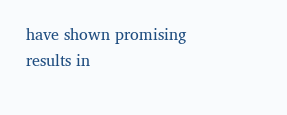have shown promising results in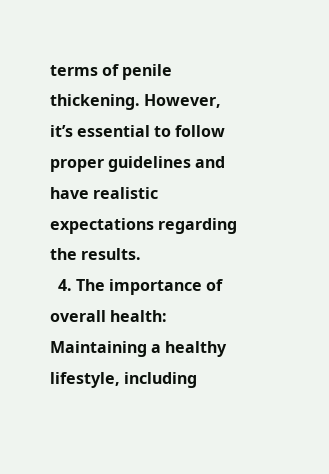terms of penile thickening. However, it’s essential to follow proper guidelines and have realistic expectations regarding the results.
  4. The importance of overall health: Maintaining a healthy lifestyle, including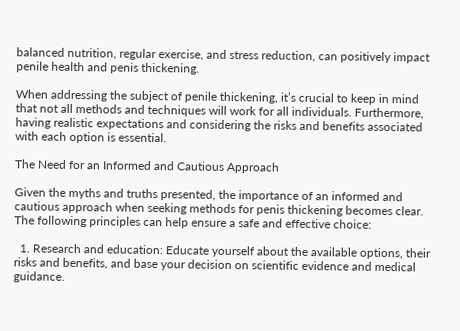balanced nutrition, regular exercise, and stress reduction, can positively impact penile health and penis thickening.

When addressing the subject of penile thickening, it’s crucial to keep in mind that not all methods and techniques will work for all individuals. Furthermore, having realistic expectations and considering the risks and benefits associated with each option is essential.

The Need for an Informed and Cautious Approach

Given the myths and truths presented, the importance of an informed and cautious approach when seeking methods for penis thickening becomes clear. The following principles can help ensure a safe and effective choice:

  1. Research and education: Educate yourself about the available options, their risks and benefits, and base your decision on scientific evidence and medical guidance.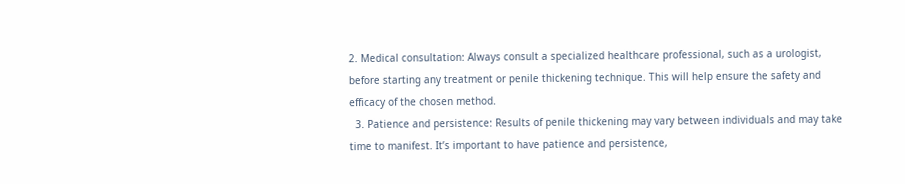2. Medical consultation: Always consult a specialized healthcare professional, such as a urologist, before starting any treatment or penile thickening technique. This will help ensure the safety and efficacy of the chosen method.
  3. Patience and persistence: Results of penile thickening may vary between individuals and may take time to manifest. It’s important to have patience and persistence,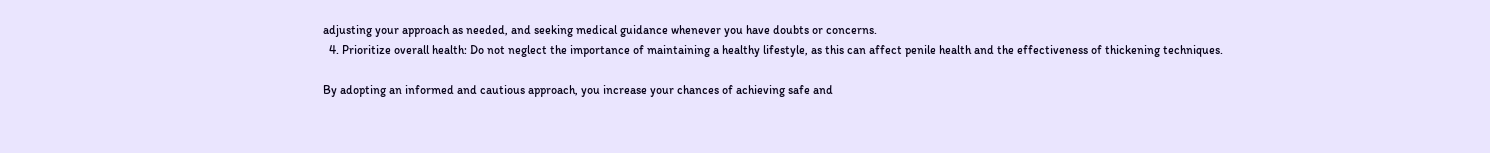adjusting your approach as needed, and seeking medical guidance whenever you have doubts or concerns.
  4. Prioritize overall health: Do not neglect the importance of maintaining a healthy lifestyle, as this can affect penile health and the effectiveness of thickening techniques.

By adopting an informed and cautious approach, you increase your chances of achieving safe and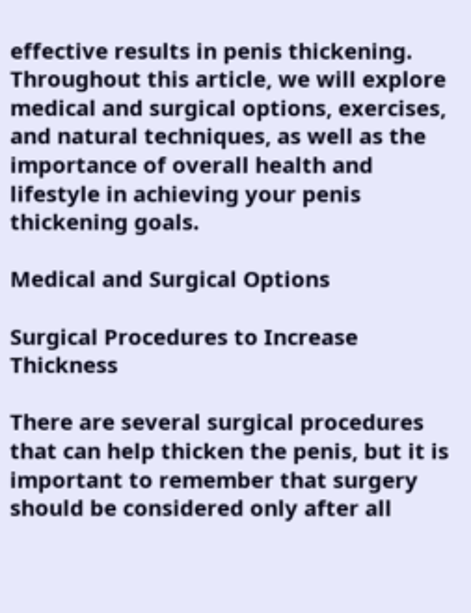effective results in penis thickening. Throughout this article, we will explore medical and surgical options, exercises, and natural techniques, as well as the importance of overall health and lifestyle in achieving your penis thickening goals.

Medical and Surgical Options

Surgical Procedures to Increase Thickness

There are several surgical procedures that can help thicken the penis, but it is important to remember that surgery should be considered only after all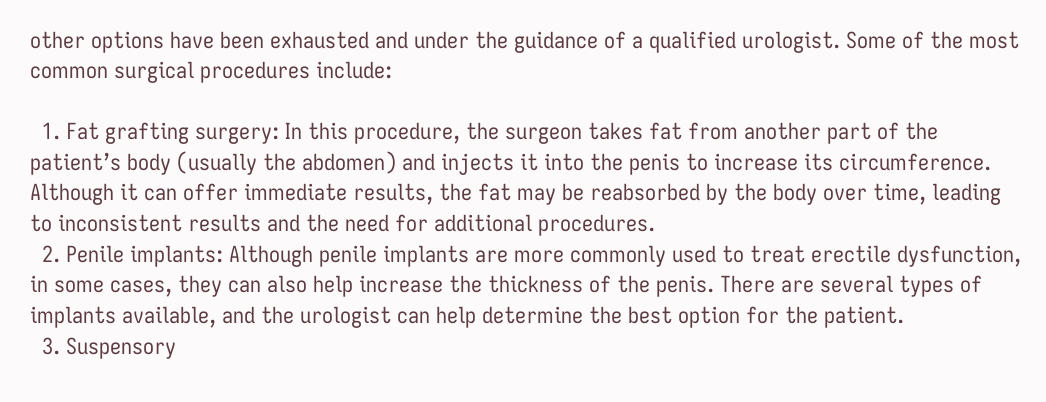other options have been exhausted and under the guidance of a qualified urologist. Some of the most common surgical procedures include:

  1. Fat grafting surgery: In this procedure, the surgeon takes fat from another part of the patient’s body (usually the abdomen) and injects it into the penis to increase its circumference. Although it can offer immediate results, the fat may be reabsorbed by the body over time, leading to inconsistent results and the need for additional procedures.
  2. Penile implants: Although penile implants are more commonly used to treat erectile dysfunction, in some cases, they can also help increase the thickness of the penis. There are several types of implants available, and the urologist can help determine the best option for the patient.
  3. Suspensory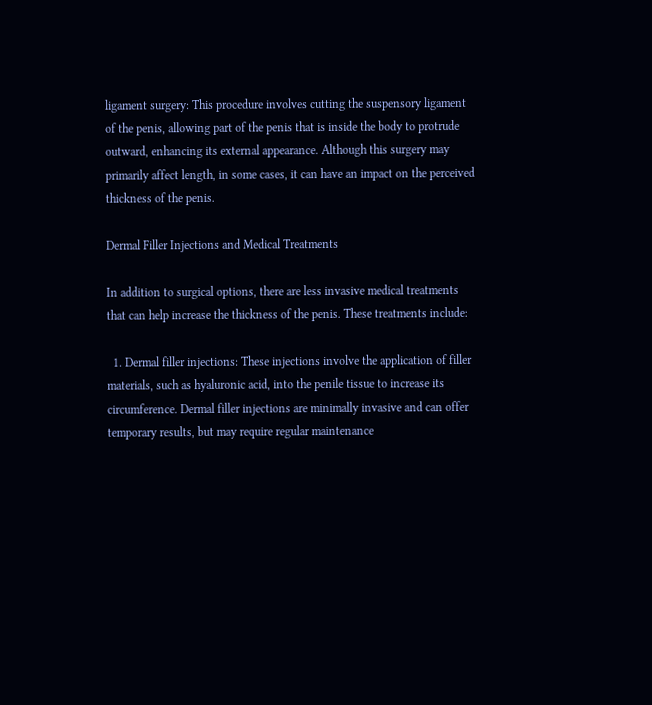ligament surgery: This procedure involves cutting the suspensory ligament of the penis, allowing part of the penis that is inside the body to protrude outward, enhancing its external appearance. Although this surgery may primarily affect length, in some cases, it can have an impact on the perceived thickness of the penis.

Dermal Filler Injections and Medical Treatments

In addition to surgical options, there are less invasive medical treatments that can help increase the thickness of the penis. These treatments include:

  1. Dermal filler injections: These injections involve the application of filler materials, such as hyaluronic acid, into the penile tissue to increase its circumference. Dermal filler injections are minimally invasive and can offer temporary results, but may require regular maintenance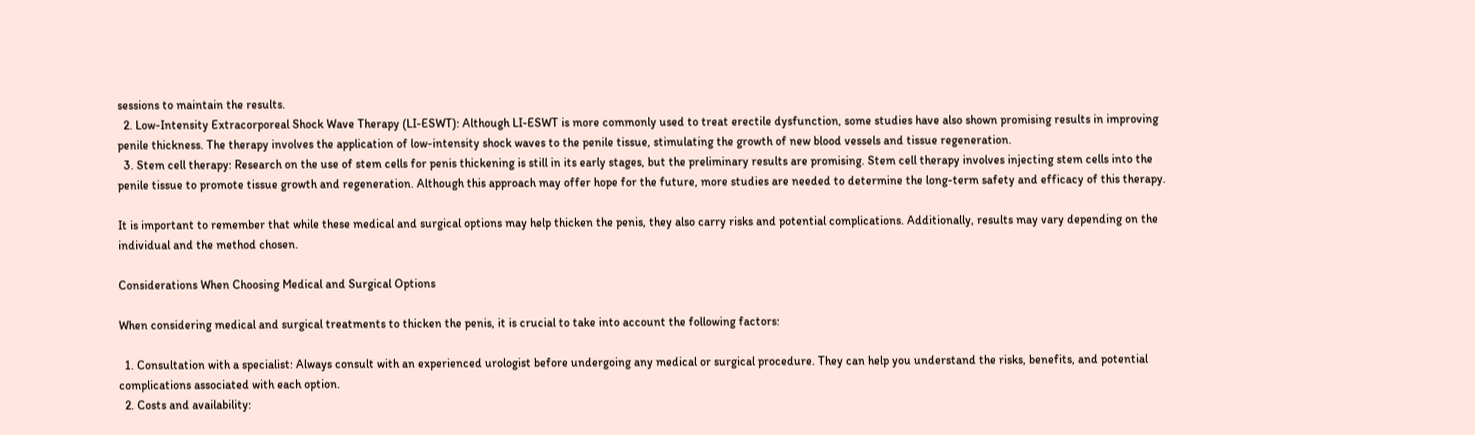sessions to maintain the results.
  2. Low-Intensity Extracorporeal Shock Wave Therapy (LI-ESWT): Although LI-ESWT is more commonly used to treat erectile dysfunction, some studies have also shown promising results in improving penile thickness. The therapy involves the application of low-intensity shock waves to the penile tissue, stimulating the growth of new blood vessels and tissue regeneration.
  3. Stem cell therapy: Research on the use of stem cells for penis thickening is still in its early stages, but the preliminary results are promising. Stem cell therapy involves injecting stem cells into the penile tissue to promote tissue growth and regeneration. Although this approach may offer hope for the future, more studies are needed to determine the long-term safety and efficacy of this therapy.

It is important to remember that while these medical and surgical options may help thicken the penis, they also carry risks and potential complications. Additionally, results may vary depending on the individual and the method chosen.

Considerations When Choosing Medical and Surgical Options

When considering medical and surgical treatments to thicken the penis, it is crucial to take into account the following factors:

  1. Consultation with a specialist: Always consult with an experienced urologist before undergoing any medical or surgical procedure. They can help you understand the risks, benefits, and potential complications associated with each option.
  2. Costs and availability: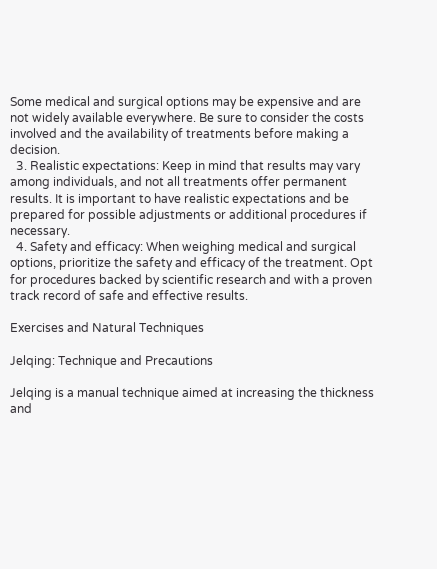Some medical and surgical options may be expensive and are not widely available everywhere. Be sure to consider the costs involved and the availability of treatments before making a decision.
  3. Realistic expectations: Keep in mind that results may vary among individuals, and not all treatments offer permanent results. It is important to have realistic expectations and be prepared for possible adjustments or additional procedures if necessary.
  4. Safety and efficacy: When weighing medical and surgical options, prioritize the safety and efficacy of the treatment. Opt for procedures backed by scientific research and with a proven track record of safe and effective results.

Exercises and Natural Techniques

Jelqing: Technique and Precautions

Jelqing is a manual technique aimed at increasing the thickness and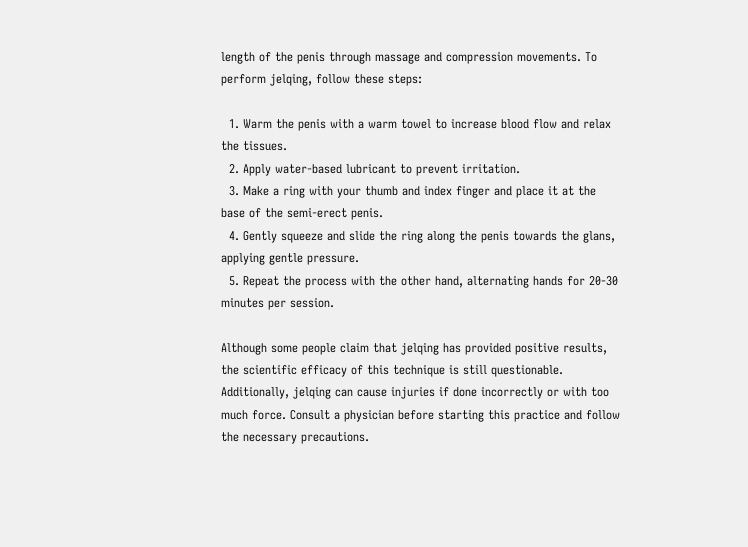length of the penis through massage and compression movements. To perform jelqing, follow these steps:

  1. Warm the penis with a warm towel to increase blood flow and relax the tissues.
  2. Apply water-based lubricant to prevent irritation.
  3. Make a ring with your thumb and index finger and place it at the base of the semi-erect penis.
  4. Gently squeeze and slide the ring along the penis towards the glans, applying gentle pressure.
  5. Repeat the process with the other hand, alternating hands for 20-30 minutes per session.

Although some people claim that jelqing has provided positive results, the scientific efficacy of this technique is still questionable. Additionally, jelqing can cause injuries if done incorrectly or with too much force. Consult a physician before starting this practice and follow the necessary precautions.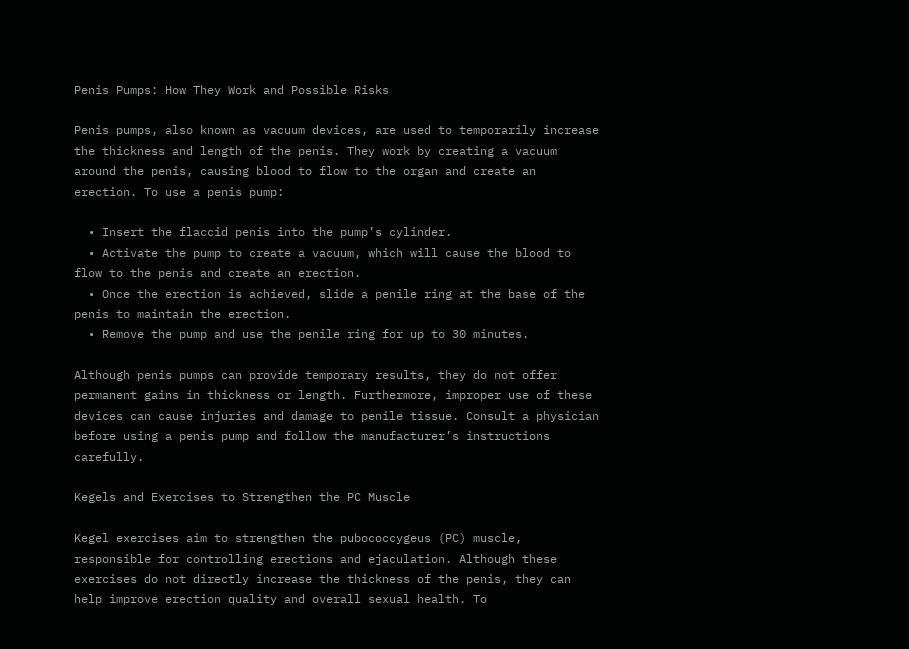Penis Pumps: How They Work and Possible Risks

Penis pumps, also known as vacuum devices, are used to temporarily increase the thickness and length of the penis. They work by creating a vacuum around the penis, causing blood to flow to the organ and create an erection. To use a penis pump:

  • Insert the flaccid penis into the pump’s cylinder.
  • Activate the pump to create a vacuum, which will cause the blood to flow to the penis and create an erection.
  • Once the erection is achieved, slide a penile ring at the base of the penis to maintain the erection.
  • Remove the pump and use the penile ring for up to 30 minutes.

Although penis pumps can provide temporary results, they do not offer permanent gains in thickness or length. Furthermore, improper use of these devices can cause injuries and damage to penile tissue. Consult a physician before using a penis pump and follow the manufacturer’s instructions carefully.

Kegels and Exercises to Strengthen the PC Muscle

Kegel exercises aim to strengthen the pubococcygeus (PC) muscle, responsible for controlling erections and ejaculation. Although these exercises do not directly increase the thickness of the penis, they can help improve erection quality and overall sexual health. To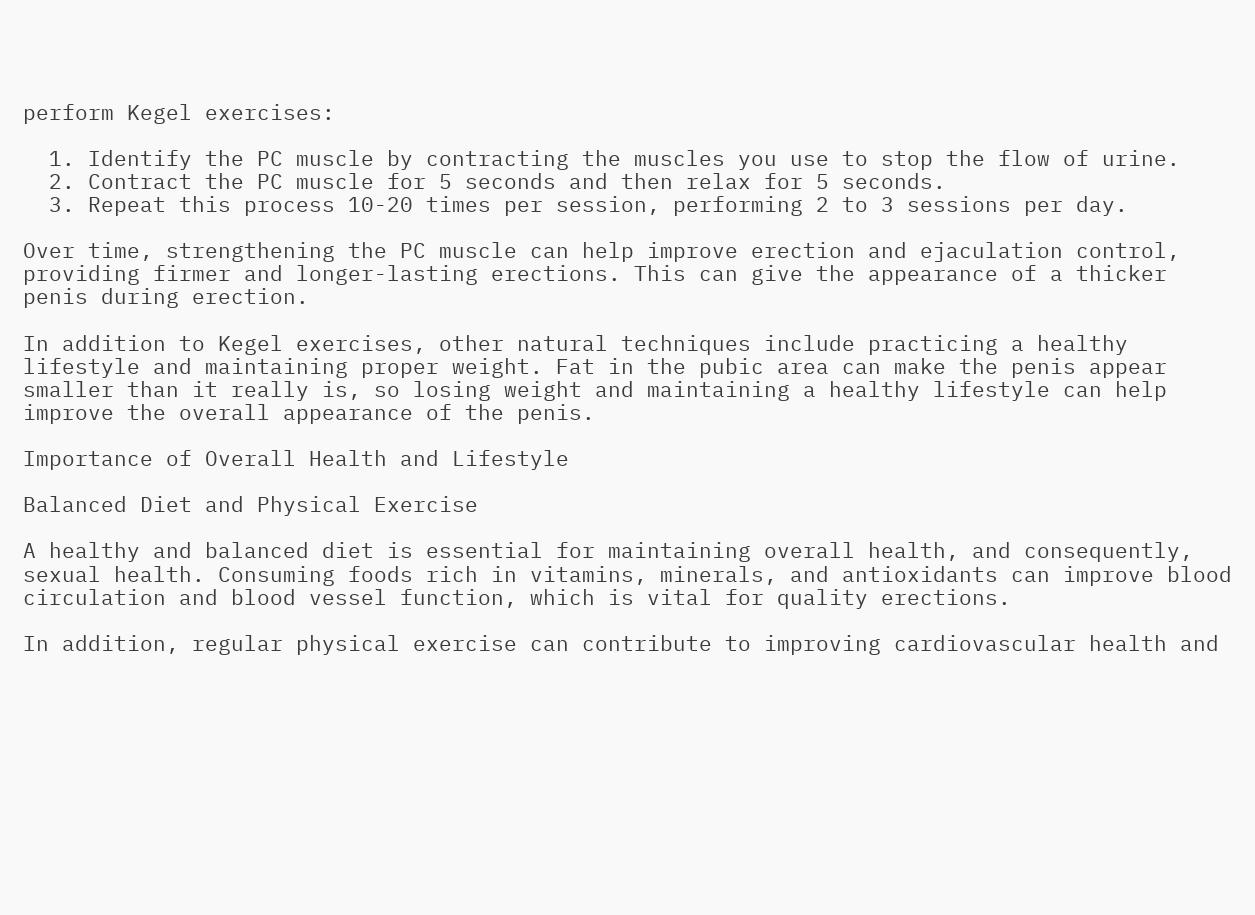perform Kegel exercises:

  1. Identify the PC muscle by contracting the muscles you use to stop the flow of urine.
  2. Contract the PC muscle for 5 seconds and then relax for 5 seconds.
  3. Repeat this process 10-20 times per session, performing 2 to 3 sessions per day.

Over time, strengthening the PC muscle can help improve erection and ejaculation control, providing firmer and longer-lasting erections. This can give the appearance of a thicker penis during erection.

In addition to Kegel exercises, other natural techniques include practicing a healthy lifestyle and maintaining proper weight. Fat in the pubic area can make the penis appear smaller than it really is, so losing weight and maintaining a healthy lifestyle can help improve the overall appearance of the penis.

Importance of Overall Health and Lifestyle

Balanced Diet and Physical Exercise

A healthy and balanced diet is essential for maintaining overall health, and consequently, sexual health. Consuming foods rich in vitamins, minerals, and antioxidants can improve blood circulation and blood vessel function, which is vital for quality erections.

In addition, regular physical exercise can contribute to improving cardiovascular health and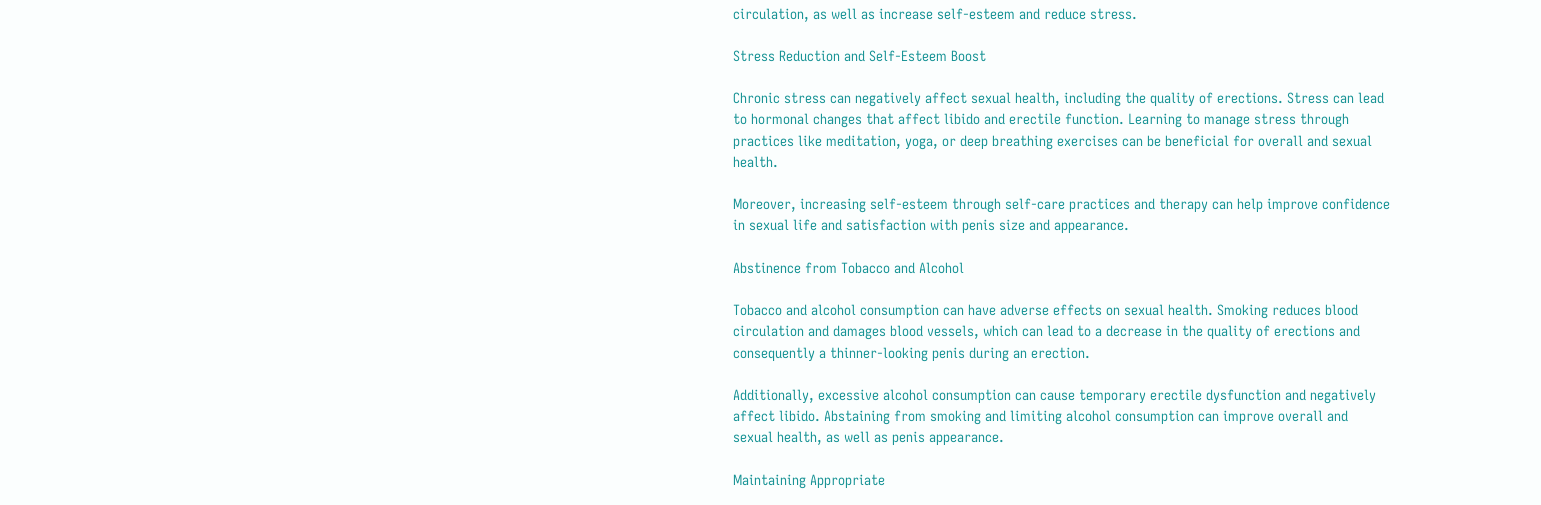circulation, as well as increase self-esteem and reduce stress.

Stress Reduction and Self-Esteem Boost

Chronic stress can negatively affect sexual health, including the quality of erections. Stress can lead to hormonal changes that affect libido and erectile function. Learning to manage stress through practices like meditation, yoga, or deep breathing exercises can be beneficial for overall and sexual health.

Moreover, increasing self-esteem through self-care practices and therapy can help improve confidence in sexual life and satisfaction with penis size and appearance.

Abstinence from Tobacco and Alcohol

Tobacco and alcohol consumption can have adverse effects on sexual health. Smoking reduces blood circulation and damages blood vessels, which can lead to a decrease in the quality of erections and consequently a thinner-looking penis during an erection.

Additionally, excessive alcohol consumption can cause temporary erectile dysfunction and negatively affect libido. Abstaining from smoking and limiting alcohol consumption can improve overall and sexual health, as well as penis appearance.

Maintaining Appropriate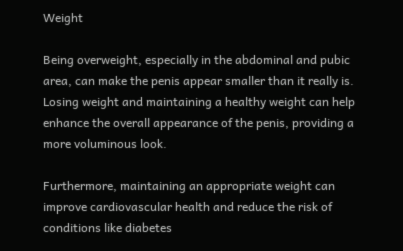Weight

Being overweight, especially in the abdominal and pubic area, can make the penis appear smaller than it really is. Losing weight and maintaining a healthy weight can help enhance the overall appearance of the penis, providing a more voluminous look.

Furthermore, maintaining an appropriate weight can improve cardiovascular health and reduce the risk of conditions like diabetes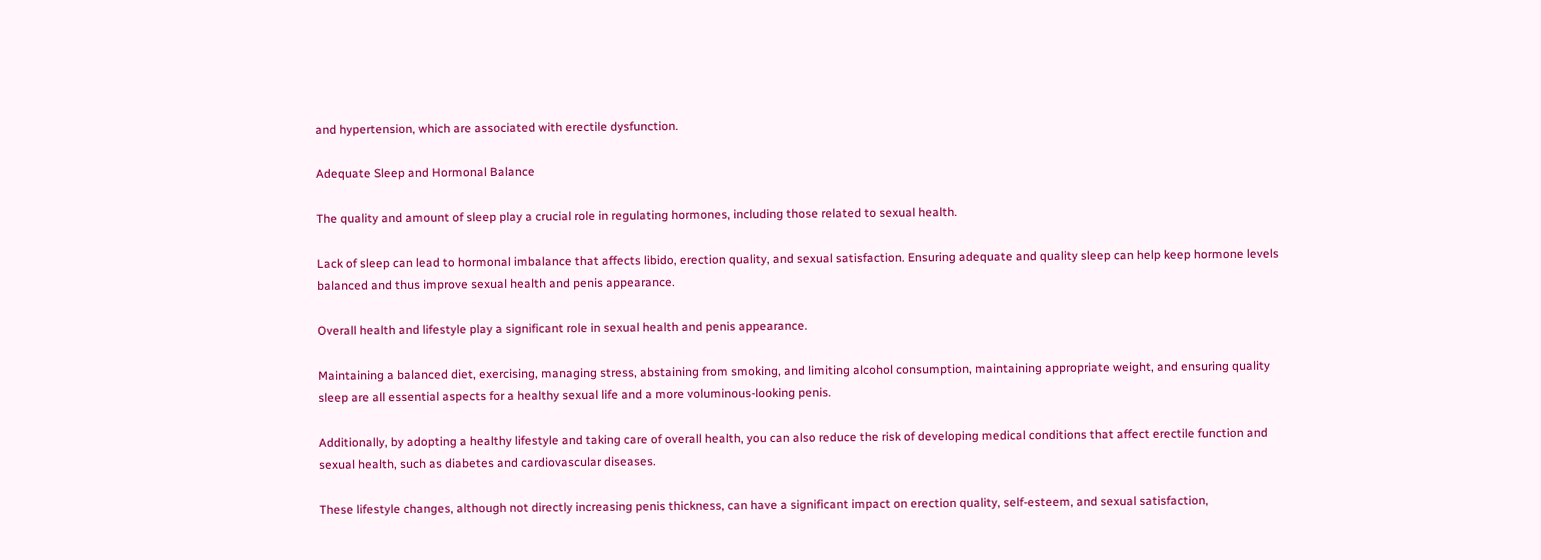and hypertension, which are associated with erectile dysfunction.

Adequate Sleep and Hormonal Balance

The quality and amount of sleep play a crucial role in regulating hormones, including those related to sexual health.

Lack of sleep can lead to hormonal imbalance that affects libido, erection quality, and sexual satisfaction. Ensuring adequate and quality sleep can help keep hormone levels balanced and thus improve sexual health and penis appearance.

Overall health and lifestyle play a significant role in sexual health and penis appearance.

Maintaining a balanced diet, exercising, managing stress, abstaining from smoking, and limiting alcohol consumption, maintaining appropriate weight, and ensuring quality sleep are all essential aspects for a healthy sexual life and a more voluminous-looking penis.

Additionally, by adopting a healthy lifestyle and taking care of overall health, you can also reduce the risk of developing medical conditions that affect erectile function and sexual health, such as diabetes and cardiovascular diseases.

These lifestyle changes, although not directly increasing penis thickness, can have a significant impact on erection quality, self-esteem, and sexual satisfaction,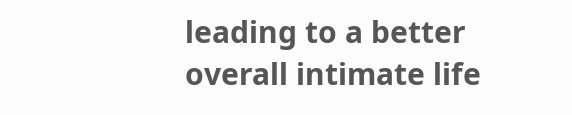leading to a better overall intimate life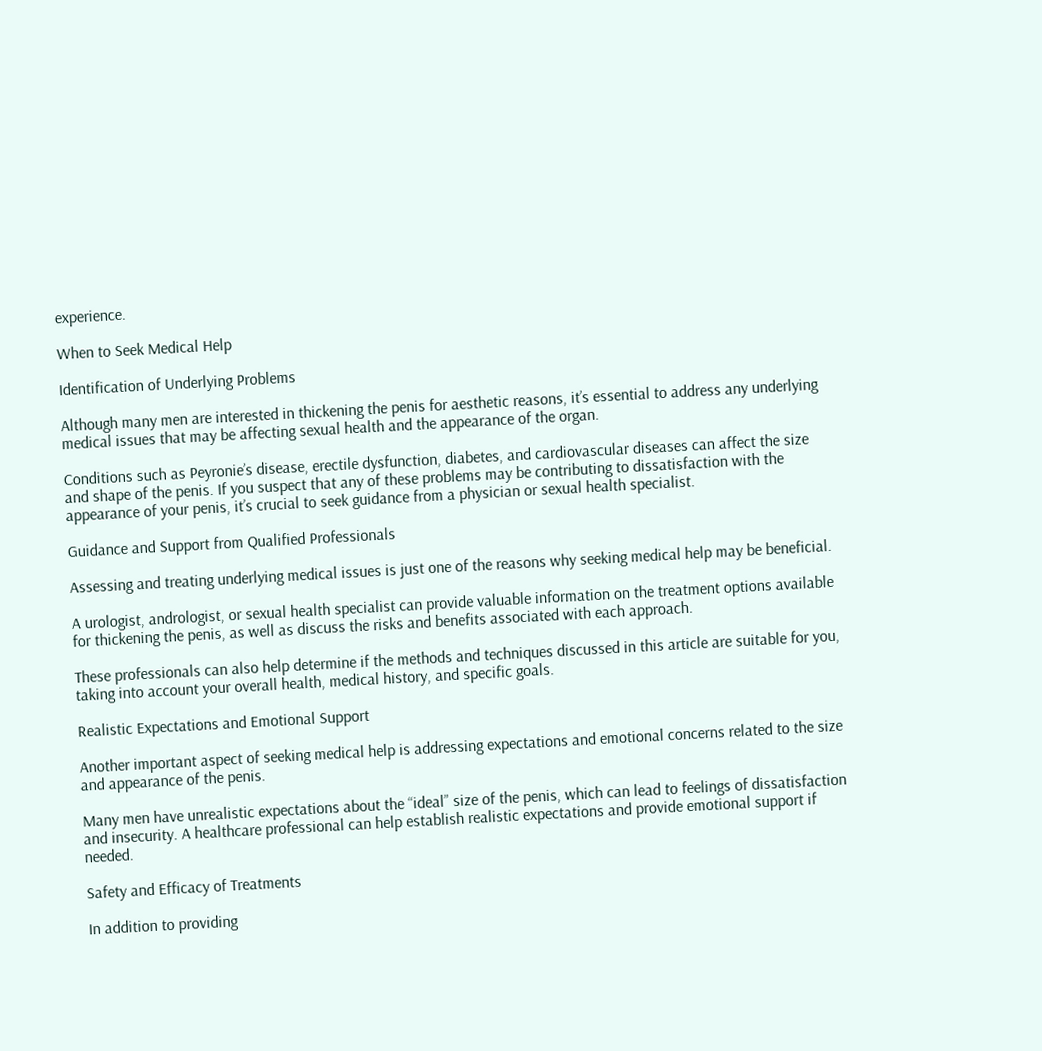experience.

When to Seek Medical Help

Identification of Underlying Problems

Although many men are interested in thickening the penis for aesthetic reasons, it’s essential to address any underlying medical issues that may be affecting sexual health and the appearance of the organ.

Conditions such as Peyronie’s disease, erectile dysfunction, diabetes, and cardiovascular diseases can affect the size and shape of the penis. If you suspect that any of these problems may be contributing to dissatisfaction with the appearance of your penis, it’s crucial to seek guidance from a physician or sexual health specialist.

Guidance and Support from Qualified Professionals

Assessing and treating underlying medical issues is just one of the reasons why seeking medical help may be beneficial.

A urologist, andrologist, or sexual health specialist can provide valuable information on the treatment options available for thickening the penis, as well as discuss the risks and benefits associated with each approach.

These professionals can also help determine if the methods and techniques discussed in this article are suitable for you, taking into account your overall health, medical history, and specific goals.

Realistic Expectations and Emotional Support

Another important aspect of seeking medical help is addressing expectations and emotional concerns related to the size and appearance of the penis.

Many men have unrealistic expectations about the “ideal” size of the penis, which can lead to feelings of dissatisfaction and insecurity. A healthcare professional can help establish realistic expectations and provide emotional support if needed.

Safety and Efficacy of Treatments

In addition to providing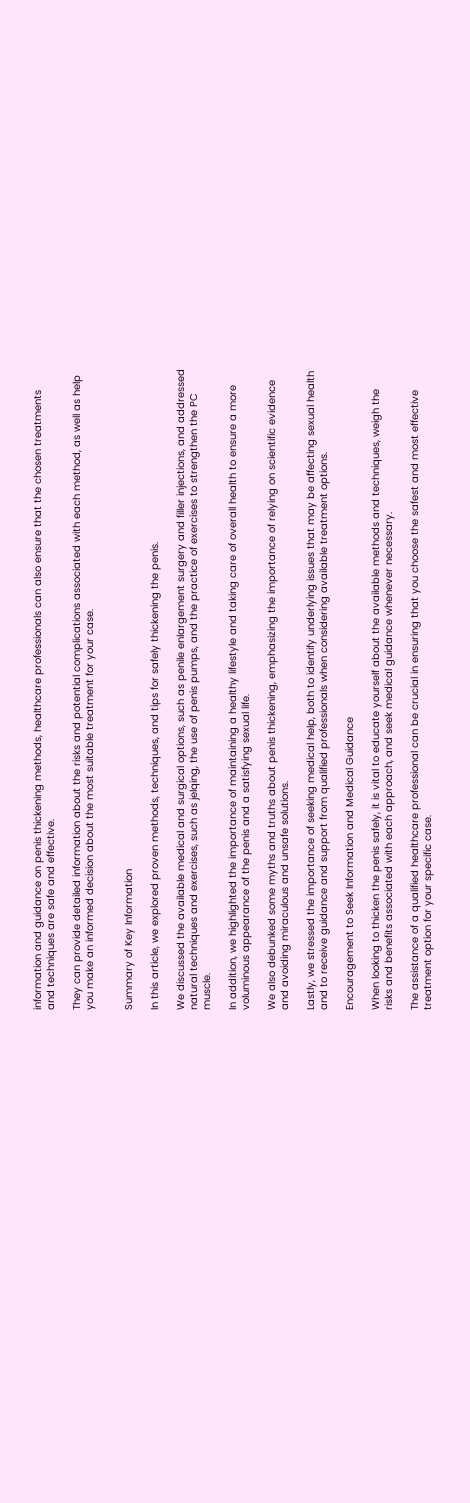information and guidance on penis thickening methods, healthcare professionals can also ensure that the chosen treatments and techniques are safe and effective.

They can provide detailed information about the risks and potential complications associated with each method, as well as help you make an informed decision about the most suitable treatment for your case.


Summary of Key Information

In this article, we explored proven methods, techniques, and tips for safely thickening the penis.

We discussed the available medical and surgical options, such as penile enlargement surgery and filler injections, and addressed natural techniques and exercises, such as jelqing, the use of penis pumps, and the practice of exercises to strengthen the PC muscle.

In addition, we highlighted the importance of maintaining a healthy lifestyle and taking care of overall health to ensure a more voluminous appearance of the penis and a satisfying sexual life.

We also debunked some myths and truths about penis thickening, emphasizing the importance of relying on scientific evidence and avoiding miraculous and unsafe solutions.

Lastly, we stressed the importance of seeking medical help, both to identify underlying issues that may be affecting sexual health and to receive guidance and support from qualified professionals when considering available treatment options.

Encouragement to Seek Information and Medical Guidance

When looking to thicken the penis safely, it is vital to educate yourself about the available methods and techniques, weigh the risks and benefits associated with each approach, and seek medical guidance whenever necessary.

The assistance of a qualified healthcare professional can be crucial in ensuring that you choose the safest and most effective treatment option for your specific case.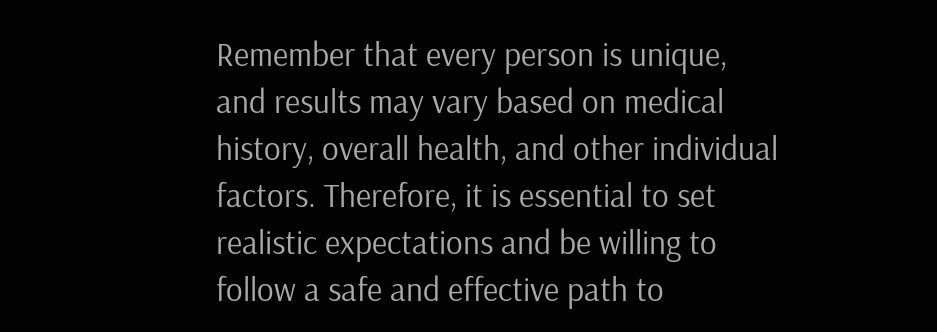Remember that every person is unique, and results may vary based on medical history, overall health, and other individual factors. Therefore, it is essential to set realistic expectations and be willing to follow a safe and effective path to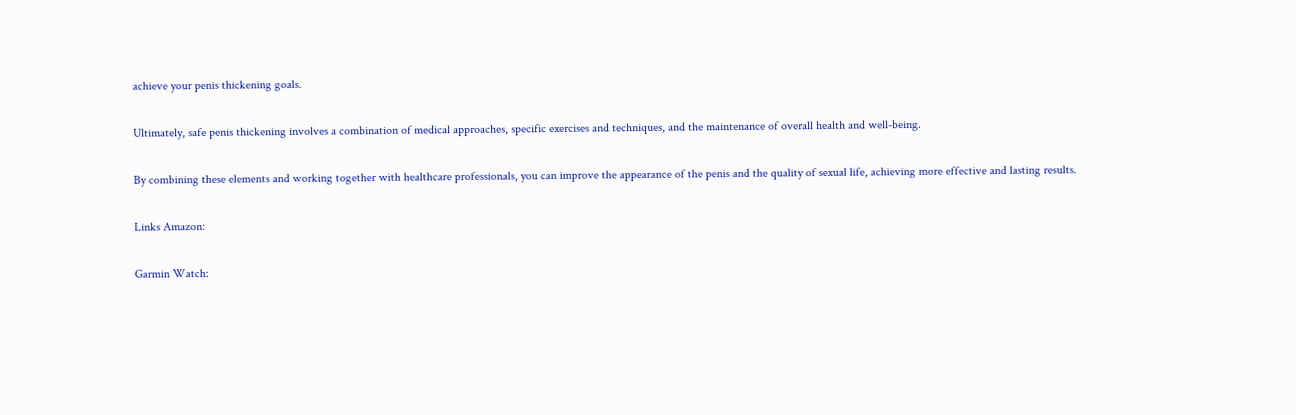achieve your penis thickening goals.

Ultimately, safe penis thickening involves a combination of medical approaches, specific exercises and techniques, and the maintenance of overall health and well-being.

By combining these elements and working together with healthcare professionals, you can improve the appearance of the penis and the quality of sexual life, achieving more effective and lasting results.

Links Amazon:

Garmin Watch: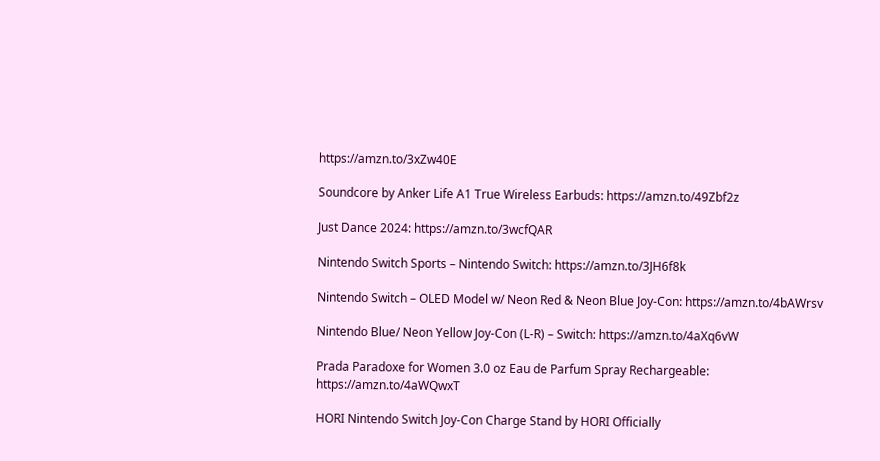https://amzn.to/3xZw40E

Soundcore by Anker Life A1 True Wireless Earbuds: https://amzn.to/49Zbf2z

Just Dance 2024: https://amzn.to/3wcfQAR

Nintendo Switch Sports – Nintendo Switch: https://amzn.to/3JH6f8k

Nintendo Switch – OLED Model w/ Neon Red & Neon Blue Joy-Con: https://amzn.to/4bAWrsv

Nintendo Blue/ Neon Yellow Joy-Con (L-R) – Switch: https://amzn.to/4aXq6vW

Prada Paradoxe for Women 3.0 oz Eau de Parfum Spray Rechargeable: https://amzn.to/4aWQwxT

HORI Nintendo Switch Joy-Con Charge Stand by HORI Officially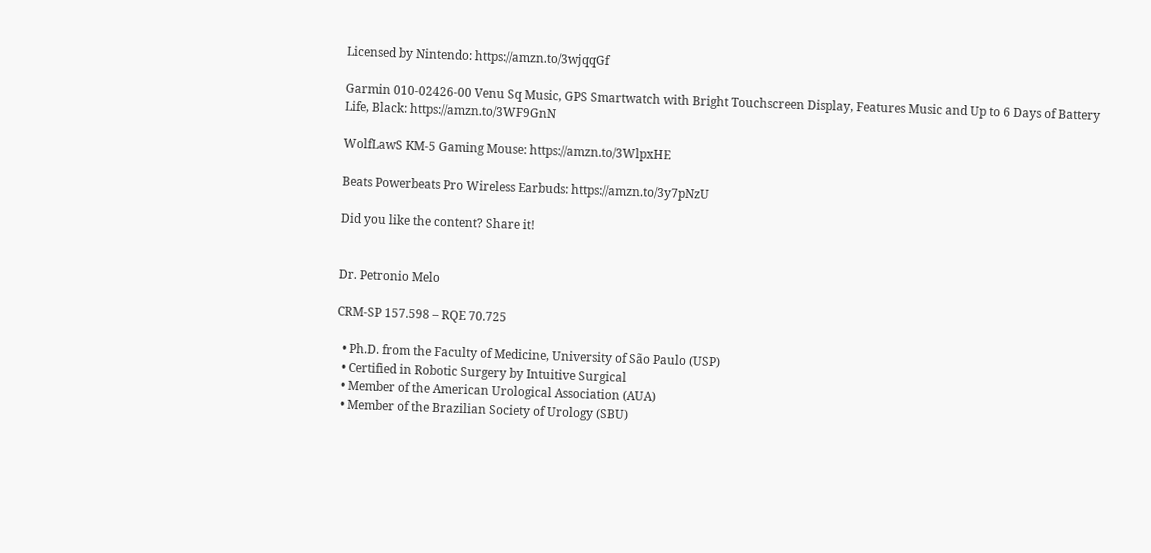Licensed by Nintendo: https://amzn.to/3wjqqGf

Garmin 010-02426-00 Venu Sq Music, GPS Smartwatch with Bright Touchscreen Display, Features Music and Up to 6 Days of Battery Life, Black: https://amzn.to/3WF9GnN

WolfLawS KM-5 Gaming Mouse: https://amzn.to/3WlpxHE

Beats Powerbeats Pro Wireless Earbuds: https://amzn.to/3y7pNzU

Did you like the content? Share it!


Dr. Petronio Melo

CRM-SP 157.598 – RQE 70.725

  • Ph.D. from the Faculty of Medicine, University of São Paulo (USP)
  • Certified in Robotic Surgery by Intuitive Surgical
  • Member of the American Urological Association (AUA)
  • Member of the Brazilian Society of Urology (SBU)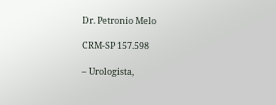Dr. Petronio Melo

CRM-SP 157.598

– Urologista,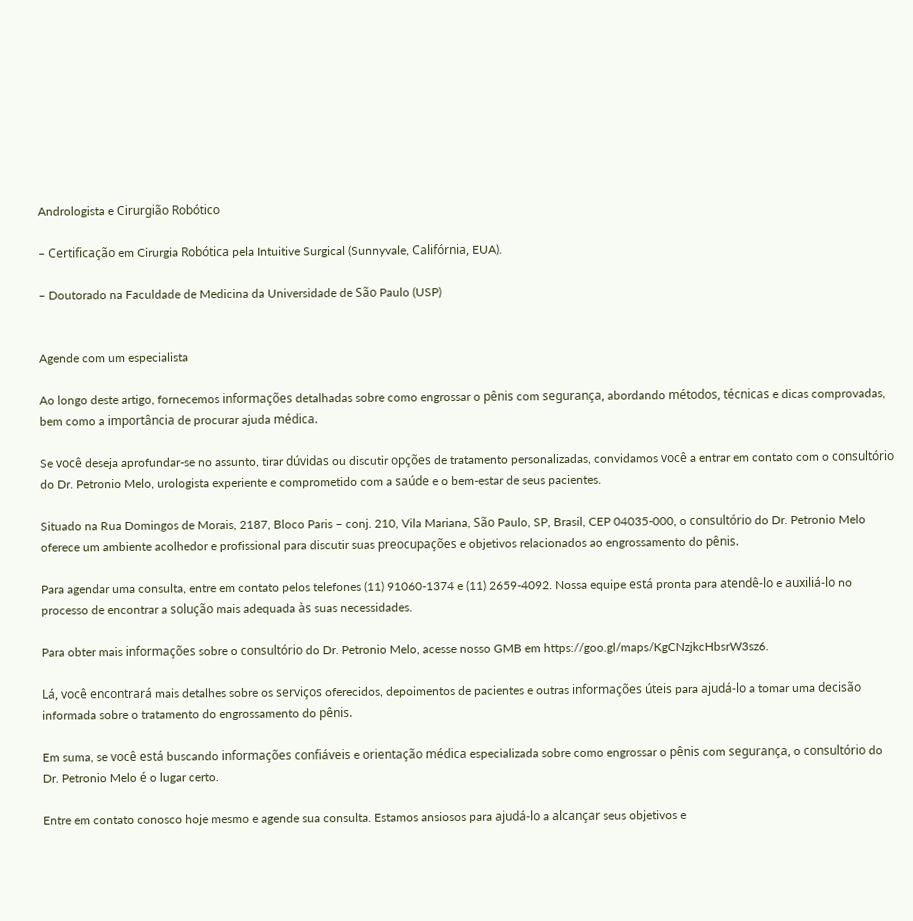Andrologista e Cirurgião Robótico

– Certificação em Cirurgia Robótica pela Intuitive Surgical (Sunnyvale, Califórnia, EUA).

– Doutorado na Faculdade de Medicina da Universidade de São Paulo (USP)


Agende com um especialista

Ao longo deste artigo, fornecemos informações detalhadas sobre como engrossar o pênis com segurança, abordando métodos, técnicas e dicas comprovadas, bem como a importância de procurar ajuda médica.

Se você deseja aprofundar-se no assunto, tirar dúvidas ou discutir opções de tratamento personalizadas, convidamos você a entrar em contato com o consultório do Dr. Petronio Melo, urologista experiente e comprometido com a saúde e o bem-estar de seus pacientes.

Situado na Rua Domingos de Morais, 2187, Bloco Paris – conj. 210, Vila Mariana, São Paulo, SP, Brasil, CEP 04035-000, o consultório do Dr. Petronio Melo oferece um ambiente acolhedor e profissional para discutir suas preocupações e objetivos relacionados ao engrossamento do pênis.

Para agendar uma consulta, entre em contato pelos telefones (11) 91060-1374 e (11) 2659-4092. Nossa equipe está pronta para atendê-lo e auxiliá-lo no processo de encontrar a solução mais adequada às suas necessidades.

Para obter mais informações sobre o consultório do Dr. Petronio Melo, acesse nosso GMB em https://goo.gl/maps/KgCNzjkcHbsrW3sz6.

Lá, você encontrará mais detalhes sobre os serviços oferecidos, depoimentos de pacientes e outras informações úteis para ajudá-lo a tomar uma decisão informada sobre o tratamento do engrossamento do pênis.

Em suma, se você está buscando informações confiáveis e orientação médica especializada sobre como engrossar o pênis com segurança, o consultório do Dr. Petronio Melo é o lugar certo.

Entre em contato conosco hoje mesmo e agende sua consulta. Estamos ansiosos para ajudá-lo a alcançar seus objetivos e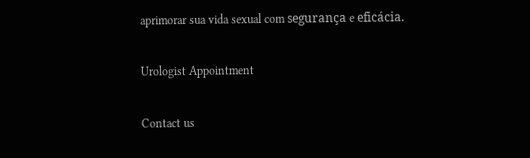aprimorar sua vida sexual com segurança e eficácia.

Urologist Appointment

Contact us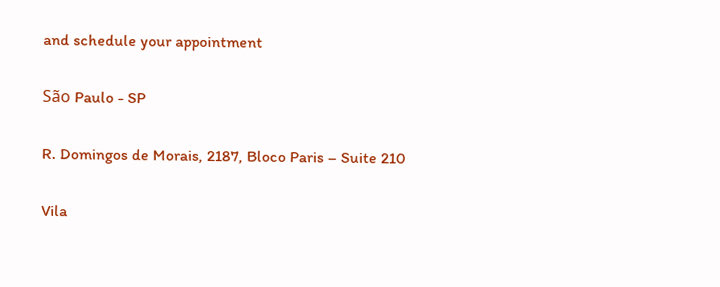and schedule your appointment

São Paulo - SP

R. Domingos de Morais, 2187, Bloco Paris – Suite 210

Vila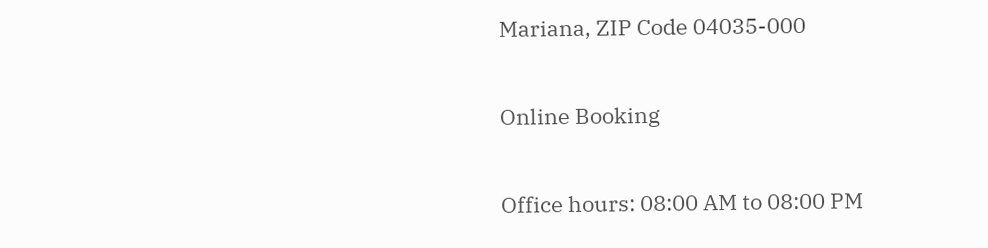Mariana, ZIP Code 04035-000

Online Booking

Office hours: 08:00 AM to 08:00 PM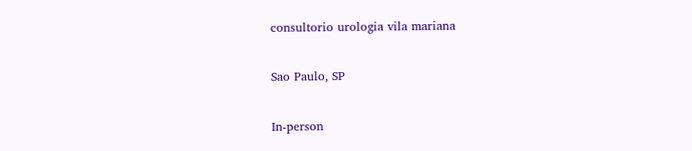consultorio urologia vila mariana

Sao Paulo, SP

In-person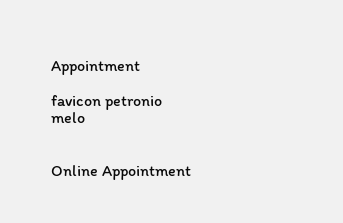Appointment

favicon petronio melo


Online Appointment